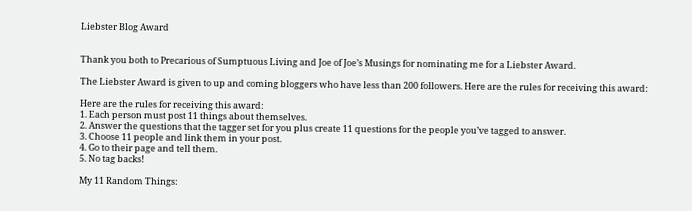Liebster Blog Award


Thank you both to Precarious of Sumptuous Living and Joe of Joe’s Musings for nominating me for a Liebster Award.

The Liebster Award is given to up and coming bloggers who have less than 200 followers. Here are the rules for receiving this award:

Here are the rules for receiving this award:
1. Each person must post 11 things about themselves.
2. Answer the questions that the tagger set for you plus create 11 questions for the people you’ve tagged to answer.
3. Choose 11 people and link them in your post.
4. Go to their page and tell them.
5. No tag backs!

My 11 Random Things: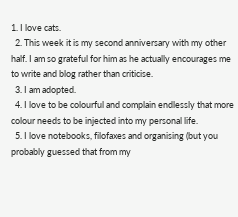1. I love cats.
  2. This week it is my second anniversary with my other half. I am so grateful for him as he actually encourages me to write and blog rather than criticise.
  3. I am adopted.
  4. I love to be colourful and complain endlessly that more colour needs to be injected into my personal life.
  5. I love notebooks, filofaxes and organising (but you probably guessed that from my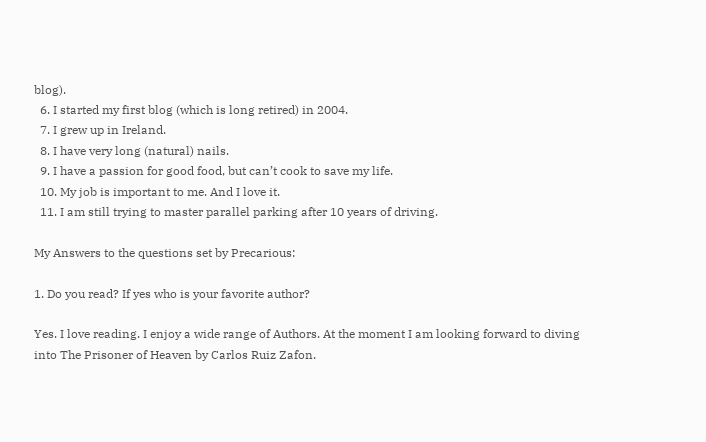blog).
  6. I started my first blog (which is long retired) in 2004.
  7. I grew up in Ireland.
  8. I have very long (natural) nails.
  9. I have a passion for good food, but can’t cook to save my life.
  10. My job is important to me. And I love it.
  11. I am still trying to master parallel parking after 10 years of driving.

My Answers to the questions set by Precarious:

1. Do you read? If yes who is your favorite author?

Yes. I love reading. I enjoy a wide range of Authors. At the moment I am looking forward to diving into The Prisoner of Heaven by Carlos Ruiz Zafon.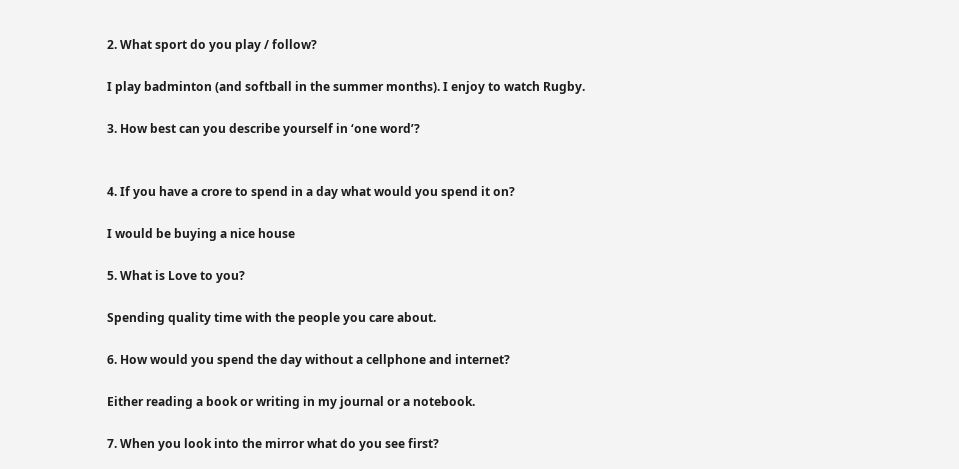2. What sport do you play / follow?

I play badminton (and softball in the summer months). I enjoy to watch Rugby.

3. How best can you describe yourself in ‘one word’?


4. If you have a crore to spend in a day what would you spend it on?

I would be buying a nice house

5. What is Love to you?

Spending quality time with the people you care about.

6. How would you spend the day without a cellphone and internet?

Either reading a book or writing in my journal or a notebook.

7. When you look into the mirror what do you see first?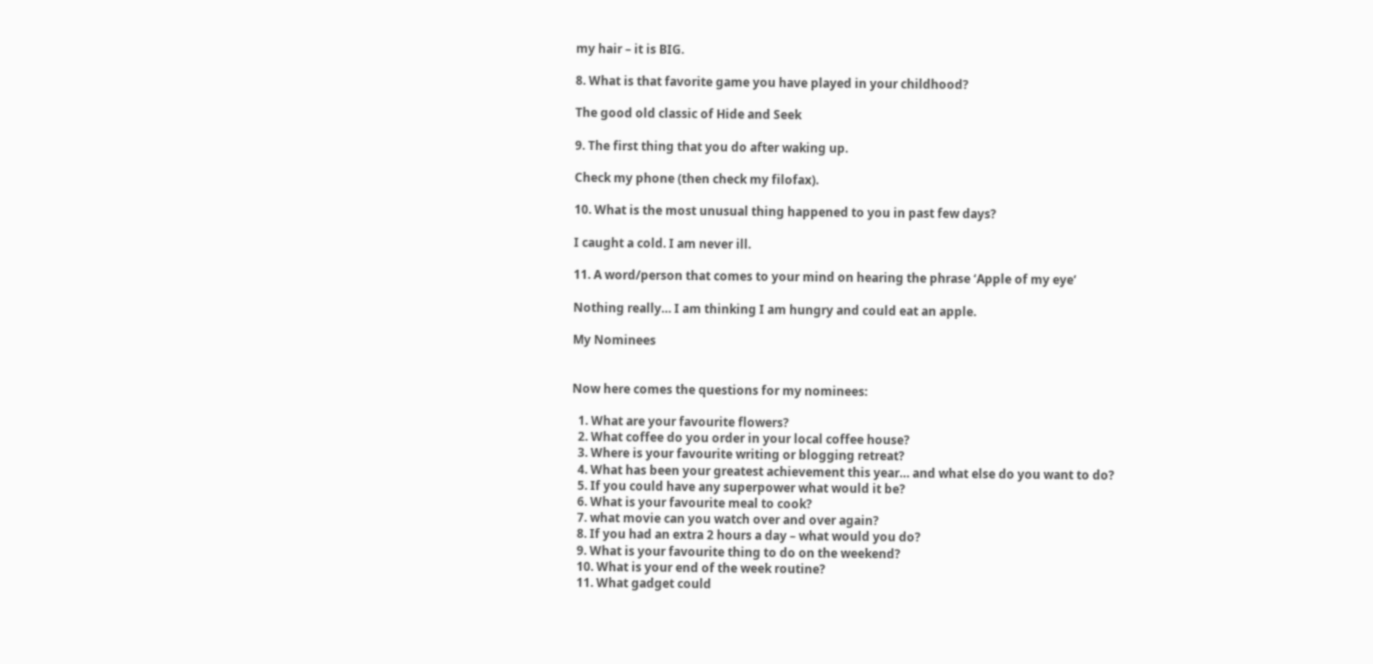my hair – it is BIG.

8. What is that favorite game you have played in your childhood?

The good old classic of Hide and Seek

9. The first thing that you do after waking up.

Check my phone (then check my filofax).

10. What is the most unusual thing happened to you in past few days?

I caught a cold. I am never ill.

11. A word/person that comes to your mind on hearing the phrase ‘Apple of my eye’

Nothing really… I am thinking I am hungry and could eat an apple.

My Nominees


Now here comes the questions for my nominees:

  1. What are your favourite flowers?
  2. What coffee do you order in your local coffee house?
  3. Where is your favourite writing or blogging retreat?
  4. What has been your greatest achievement this year… and what else do you want to do?
  5. If you could have any superpower what would it be?
  6. What is your favourite meal to cook?
  7. what movie can you watch over and over again?
  8. If you had an extra 2 hours a day – what would you do?
  9. What is your favourite thing to do on the weekend?
  10. What is your end of the week routine?
  11. What gadget could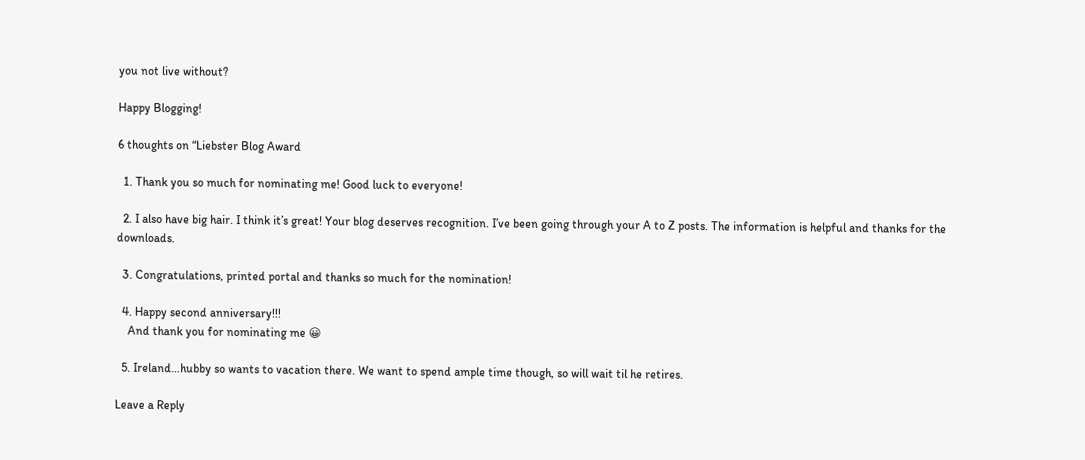you not live without?

Happy Blogging!

6 thoughts on “Liebster Blog Award

  1. Thank you so much for nominating me! Good luck to everyone!

  2. I also have big hair. I think it’s great! Your blog deserves recognition. I’ve been going through your A to Z posts. The information is helpful and thanks for the downloads.

  3. Congratulations, printed portal and thanks so much for the nomination!

  4. Happy second anniversary!!!
    And thank you for nominating me 😀

  5. Ireland…hubby so wants to vacation there. We want to spend ample time though, so will wait til he retires.

Leave a Reply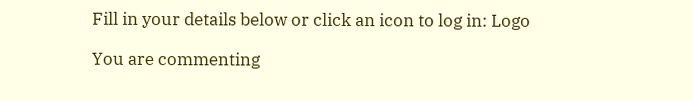Fill in your details below or click an icon to log in: Logo

You are commenting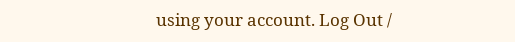using your account. Log Out /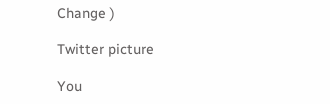Change )

Twitter picture

You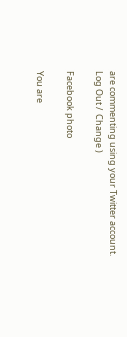are commenting using your Twitter account. Log Out /  Change )

Facebook photo

You are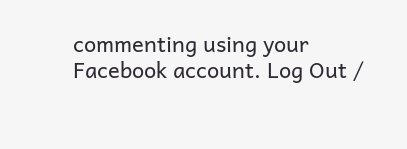commenting using your Facebook account. Log Out /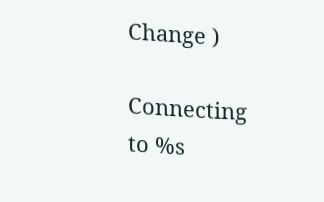Change )

Connecting to %s